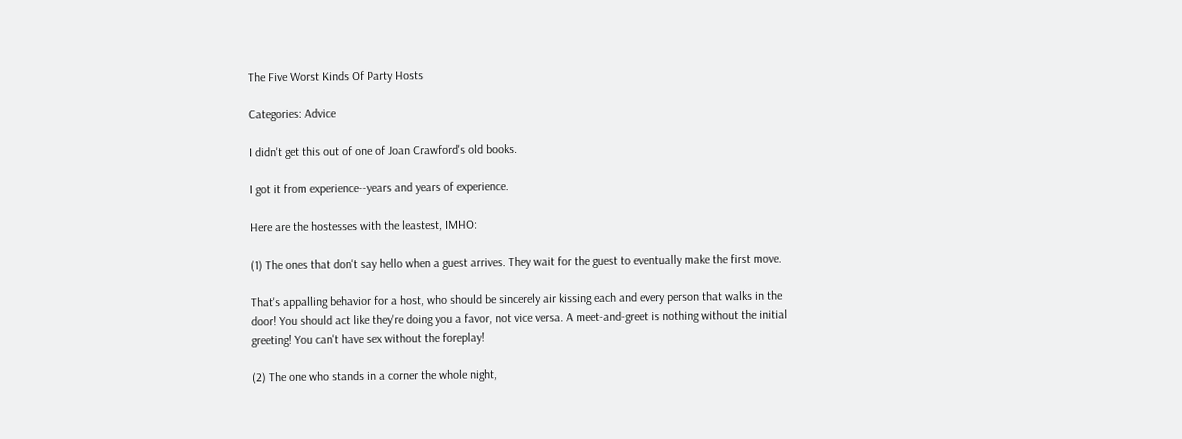The Five Worst Kinds Of Party Hosts

Categories: Advice

I didn't get this out of one of Joan Crawford's old books.

I got it from experience--years and years of experience.

Here are the hostesses with the leastest, IMHO:

(1) The ones that don't say hello when a guest arrives. They wait for the guest to eventually make the first move.

That's appalling behavior for a host, who should be sincerely air kissing each and every person that walks in the door! You should act like they're doing you a favor, not vice versa. A meet-and-greet is nothing without the initial greeting! You can't have sex without the foreplay!

(2) The one who stands in a corner the whole night,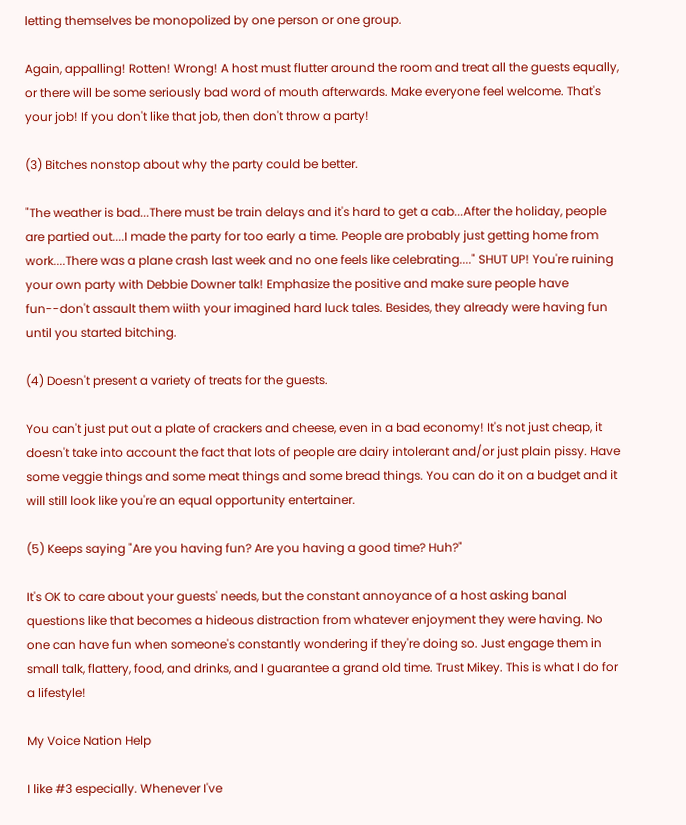letting themselves be monopolized by one person or one group.

Again, appalling! Rotten! Wrong! A host must flutter around the room and treat all the guests equally, or there will be some seriously bad word of mouth afterwards. Make everyone feel welcome. That's your job! If you don't like that job, then don't throw a party!

(3) Bitches nonstop about why the party could be better.

"The weather is bad...There must be train delays and it's hard to get a cab...After the holiday, people are partied out....I made the party for too early a time. People are probably just getting home from work....There was a plane crash last week and no one feels like celebrating...." SHUT UP! You're ruining your own party with Debbie Downer talk! Emphasize the positive and make sure people have fun--don't assault them wiith your imagined hard luck tales. Besides, they already were having fun until you started bitching.

(4) Doesn't present a variety of treats for the guests.

You can't just put out a plate of crackers and cheese, even in a bad economy! It's not just cheap, it doesn't take into account the fact that lots of people are dairy intolerant and/or just plain pissy. Have some veggie things and some meat things and some bread things. You can do it on a budget and it will still look like you're an equal opportunity entertainer.

(5) Keeps saying "Are you having fun? Are you having a good time? Huh?"

It's OK to care about your guests' needs, but the constant annoyance of a host asking banal questions like that becomes a hideous distraction from whatever enjoyment they were having. No one can have fun when someone's constantly wondering if they're doing so. Just engage them in small talk, flattery, food, and drinks, and I guarantee a grand old time. Trust Mikey. This is what I do for a lifestyle!

My Voice Nation Help

I like #3 especially. Whenever I've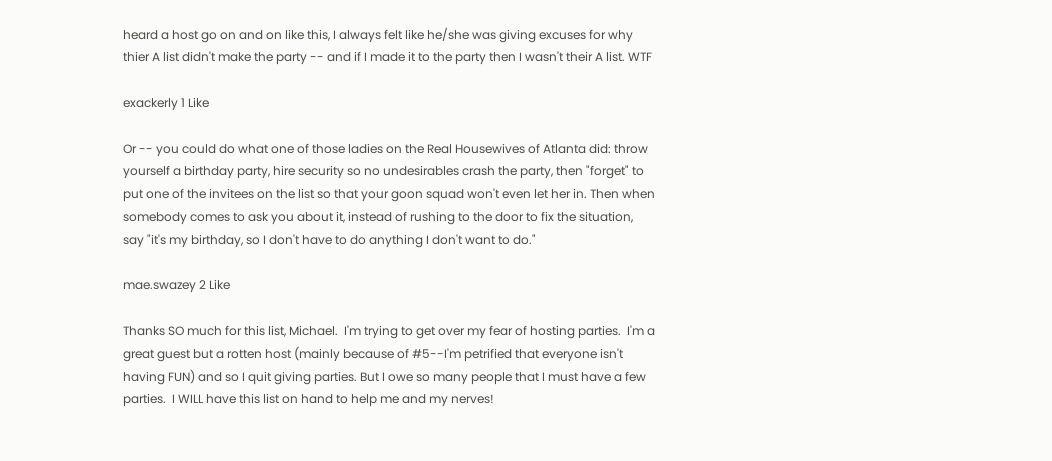heard a host go on and on like this, I always felt like he/she was giving excuses for why thier A list didn't make the party -- and if I made it to the party then I wasn't their A list. WTF

exackerly 1 Like

Or -- you could do what one of those ladies on the Real Housewives of Atlanta did: throw yourself a birthday party, hire security so no undesirables crash the party, then "forget" to put one of the invitees on the list so that your goon squad won't even let her in. Then when somebody comes to ask you about it, instead of rushing to the door to fix the situation, say "it's my birthday, so I don't have to do anything I don't want to do."

mae.swazey 2 Like

Thanks SO much for this list, Michael.  I'm trying to get over my fear of hosting parties.  I'm a great guest but a rotten host (mainly because of #5--I'm petrified that everyone isn't having FUN) and so I quit giving parties. But I owe so many people that I must have a few parties.  I WILL have this list on hand to help me and my nerves!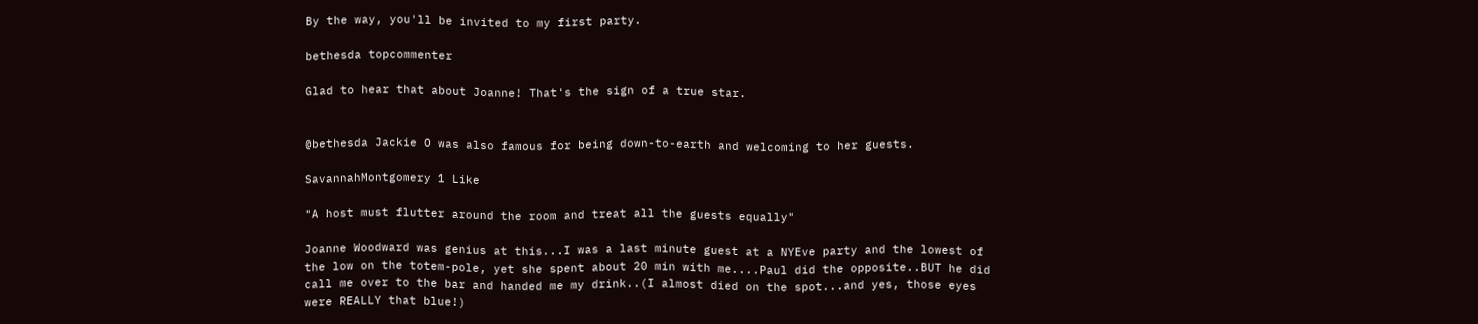By the way, you'll be invited to my first party.

bethesda topcommenter

Glad to hear that about Joanne! That's the sign of a true star.


@bethesda Jackie O was also famous for being down-to-earth and welcoming to her guests.

SavannahMontgomery 1 Like

"A host must flutter around the room and treat all the guests equally"

Joanne Woodward was genius at this...I was a last minute guest at a NYEve party and the lowest of the low on the totem-pole, yet she spent about 20 min with me....Paul did the opposite..BUT he did call me over to the bar and handed me my drink..(I almost died on the spot...and yes, those eyes were REALLY that blue!)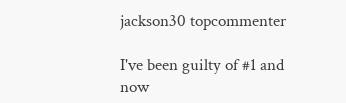jackson30 topcommenter

I've been guilty of #1 and now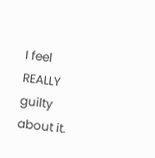I feel REALLY guilty about it.